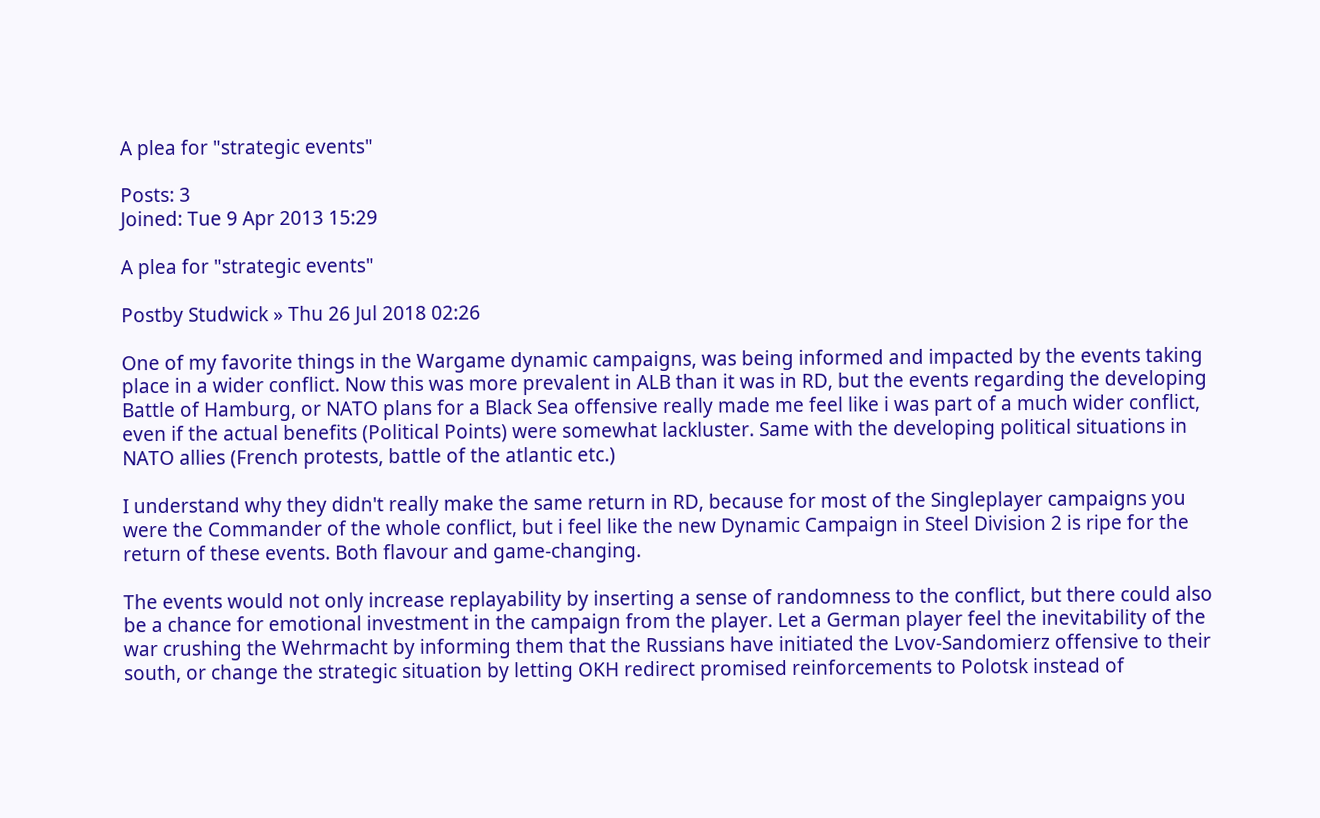A plea for "strategic events"

Posts: 3
Joined: Tue 9 Apr 2013 15:29

A plea for "strategic events"

Postby Studwick » Thu 26 Jul 2018 02:26

One of my favorite things in the Wargame dynamic campaigns, was being informed and impacted by the events taking place in a wider conflict. Now this was more prevalent in ALB than it was in RD, but the events regarding the developing Battle of Hamburg, or NATO plans for a Black Sea offensive really made me feel like i was part of a much wider conflict, even if the actual benefits (Political Points) were somewhat lackluster. Same with the developing political situations in NATO allies (French protests, battle of the atlantic etc.)

I understand why they didn't really make the same return in RD, because for most of the Singleplayer campaigns you were the Commander of the whole conflict, but i feel like the new Dynamic Campaign in Steel Division 2 is ripe for the return of these events. Both flavour and game-changing.

The events would not only increase replayability by inserting a sense of randomness to the conflict, but there could also be a chance for emotional investment in the campaign from the player. Let a German player feel the inevitability of the war crushing the Wehrmacht by informing them that the Russians have initiated the Lvov-Sandomierz offensive to their south, or change the strategic situation by letting OKH redirect promised reinforcements to Polotsk instead of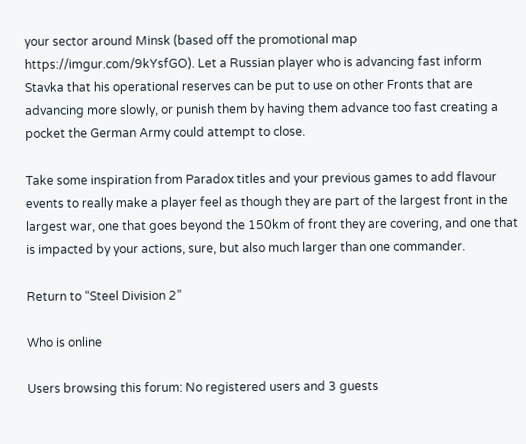your sector around Minsk (based off the promotional map https://imgur.com/9kYsfGO). Let a Russian player who is advancing fast inform Stavka that his operational reserves can be put to use on other Fronts that are advancing more slowly, or punish them by having them advance too fast creating a pocket the German Army could attempt to close.

Take some inspiration from Paradox titles and your previous games to add flavour events to really make a player feel as though they are part of the largest front in the largest war, one that goes beyond the 150km of front they are covering, and one that is impacted by your actions, sure, but also much larger than one commander.

Return to “Steel Division 2”

Who is online

Users browsing this forum: No registered users and 3 guests